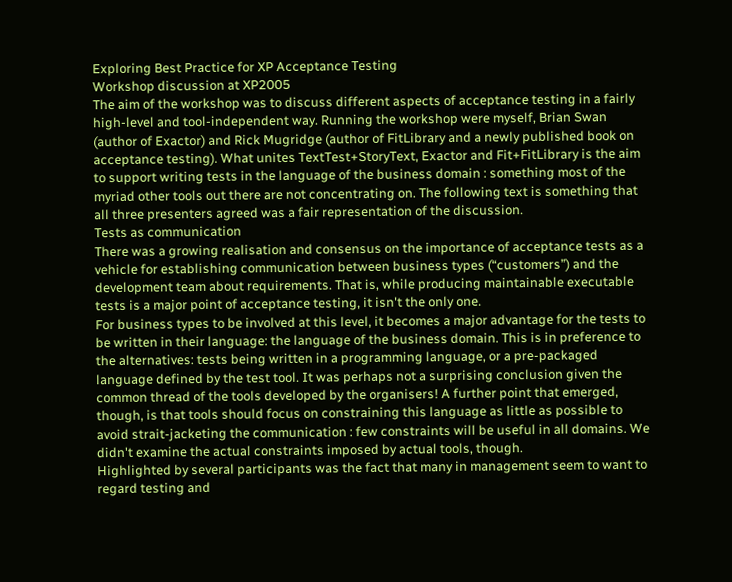Exploring Best Practice for XP Acceptance Testing
Workshop discussion at XP2005
The aim of the workshop was to discuss different aspects of acceptance testing in a fairly high-level and tool-independent way. Running the workshop were myself, Brian Swan (author of Exactor) and Rick Mugridge (author of FitLibrary and a newly published book on acceptance testing). What unites TextTest+StoryText, Exactor and Fit+FitLibrary is the aim to support writing tests in the language of the business domain : something most of the myriad other tools out there are not concentrating on. The following text is something that all three presenters agreed was a fair representation of the discussion.
Tests as communication
There was a growing realisation and consensus on the importance of acceptance tests as a vehicle for establishing communication between business types (“customers”) and the development team about requirements. That is, while producing maintainable executable tests is a major point of acceptance testing, it isn't the only one.
For business types to be involved at this level, it becomes a major advantage for the tests to be written in their language: the language of the business domain. This is in preference to the alternatives: tests being written in a programming language, or a pre-packaged language defined by the test tool. It was perhaps not a surprising conclusion given the common thread of the tools developed by the organisers! A further point that emerged, though, is that tools should focus on constraining this language as little as possible to avoid strait-jacketing the communication : few constraints will be useful in all domains. We didn't examine the actual constraints imposed by actual tools, though.
Highlighted by several participants was the fact that many in management seem to want to regard testing and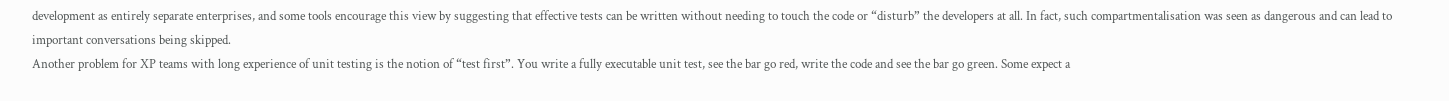development as entirely separate enterprises, and some tools encourage this view by suggesting that effective tests can be written without needing to touch the code or “disturb” the developers at all. In fact, such compartmentalisation was seen as dangerous and can lead to important conversations being skipped.
Another problem for XP teams with long experience of unit testing is the notion of “test first”. You write a fully executable unit test, see the bar go red, write the code and see the bar go green. Some expect a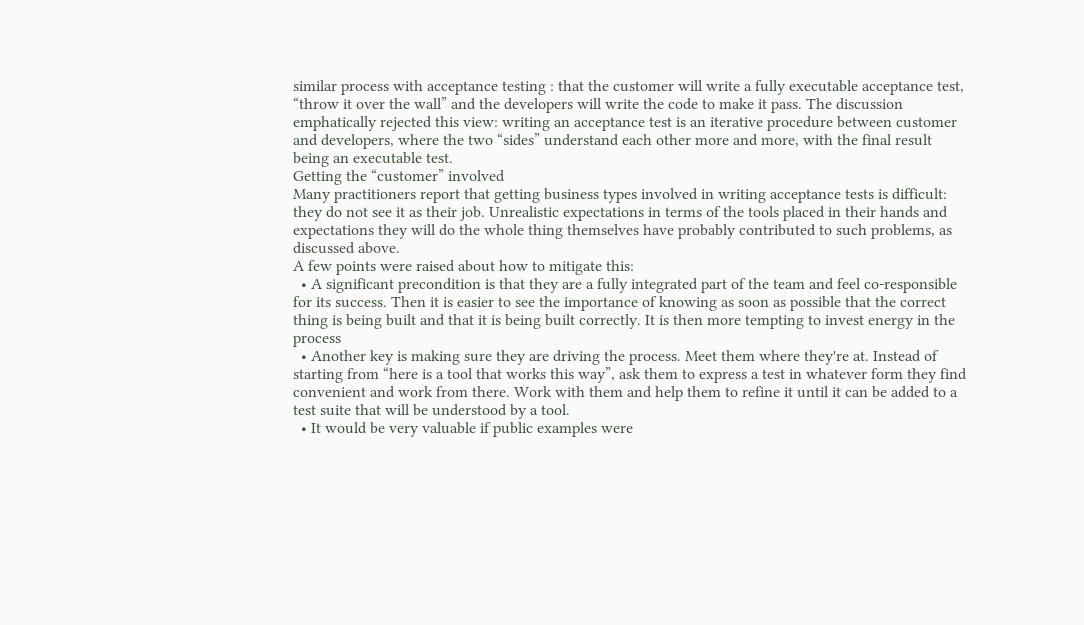similar process with acceptance testing : that the customer will write a fully executable acceptance test, “throw it over the wall” and the developers will write the code to make it pass. The discussion emphatically rejected this view: writing an acceptance test is an iterative procedure between customer and developers, where the two “sides” understand each other more and more, with the final result being an executable test.
Getting the “customer” involved
Many practitioners report that getting business types involved in writing acceptance tests is difficult: they do not see it as their job. Unrealistic expectations in terms of the tools placed in their hands and expectations they will do the whole thing themselves have probably contributed to such problems, as discussed above.
A few points were raised about how to mitigate this:
  • A significant precondition is that they are a fully integrated part of the team and feel co-responsible for its success. Then it is easier to see the importance of knowing as soon as possible that the correct thing is being built and that it is being built correctly. It is then more tempting to invest energy in the process
  • Another key is making sure they are driving the process. Meet them where they're at. Instead of starting from “here is a tool that works this way”, ask them to express a test in whatever form they find convenient and work from there. Work with them and help them to refine it until it can be added to a test suite that will be understood by a tool.
  • It would be very valuable if public examples were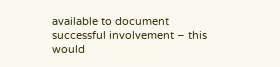available to document successful involvement – this would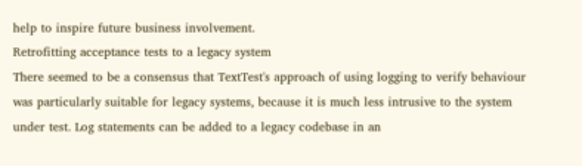help to inspire future business involvement.
Retrofitting acceptance tests to a legacy system
There seemed to be a consensus that TextTest's approach of using logging to verify behaviour was particularly suitable for legacy systems, because it is much less intrusive to the system under test. Log statements can be added to a legacy codebase in an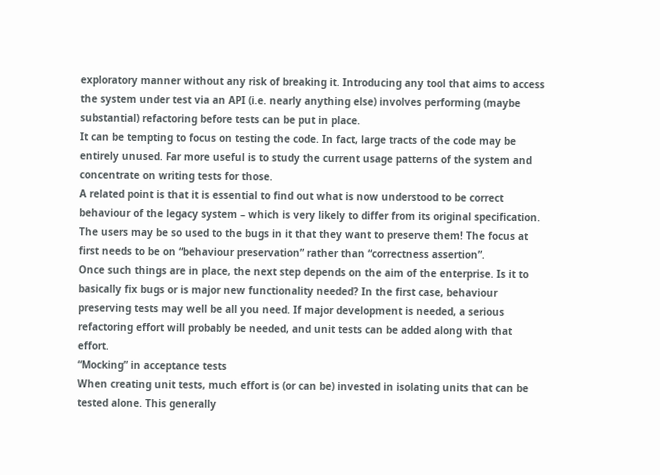exploratory manner without any risk of breaking it. Introducing any tool that aims to access the system under test via an API (i.e. nearly anything else) involves performing (maybe substantial) refactoring before tests can be put in place.
It can be tempting to focus on testing the code. In fact, large tracts of the code may be entirely unused. Far more useful is to study the current usage patterns of the system and concentrate on writing tests for those.
A related point is that it is essential to find out what is now understood to be correct behaviour of the legacy system – which is very likely to differ from its original specification. The users may be so used to the bugs in it that they want to preserve them! The focus at first needs to be on “behaviour preservation” rather than “correctness assertion”.
Once such things are in place, the next step depends on the aim of the enterprise. Is it to basically fix bugs or is major new functionality needed? In the first case, behaviour preserving tests may well be all you need. If major development is needed, a serious refactoring effort will probably be needed, and unit tests can be added along with that effort.
“Mocking” in acceptance tests
When creating unit tests, much effort is (or can be) invested in isolating units that can be tested alone. This generally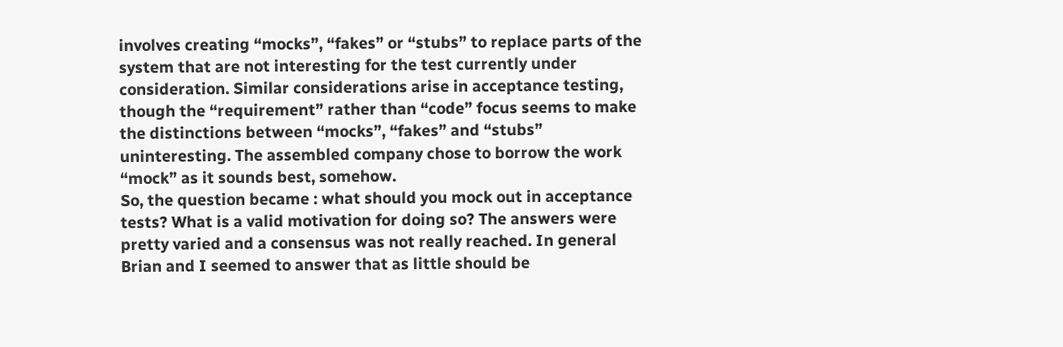involves creating “mocks”, “fakes” or “stubs” to replace parts of the system that are not interesting for the test currently under consideration. Similar considerations arise in acceptance testing, though the “requirement” rather than “code” focus seems to make the distinctions between “mocks”, “fakes” and “stubs” uninteresting. The assembled company chose to borrow the work “mock” as it sounds best, somehow.
So, the question became : what should you mock out in acceptance tests? What is a valid motivation for doing so? The answers were pretty varied and a consensus was not really reached. In general Brian and I seemed to answer that as little should be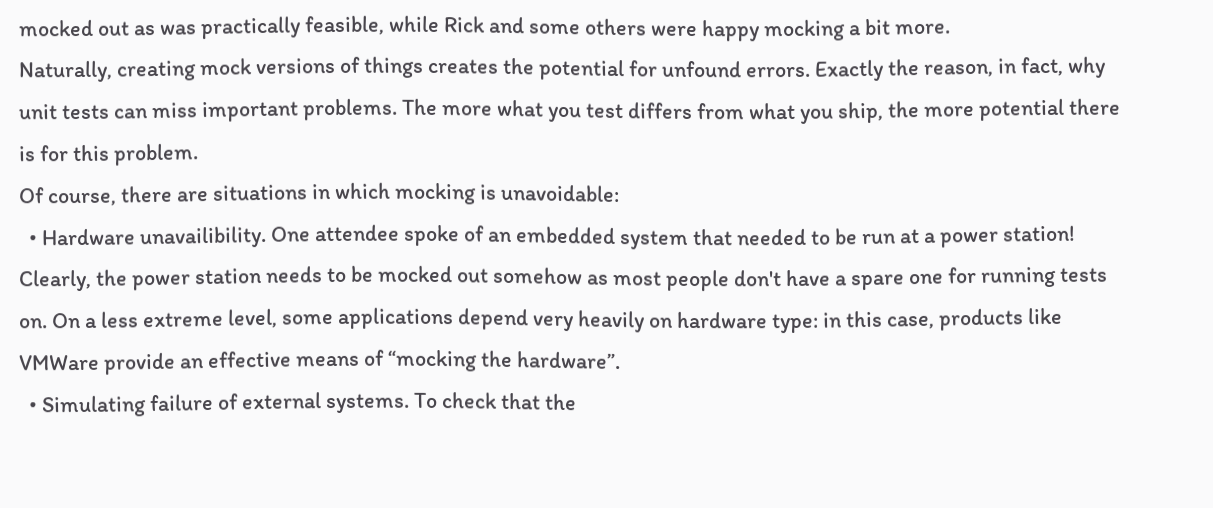mocked out as was practically feasible, while Rick and some others were happy mocking a bit more.
Naturally, creating mock versions of things creates the potential for unfound errors. Exactly the reason, in fact, why unit tests can miss important problems. The more what you test differs from what you ship, the more potential there is for this problem.
Of course, there are situations in which mocking is unavoidable:
  • Hardware unavailibility. One attendee spoke of an embedded system that needed to be run at a power station! Clearly, the power station needs to be mocked out somehow as most people don't have a spare one for running tests on. On a less extreme level, some applications depend very heavily on hardware type: in this case, products like VMWare provide an effective means of “mocking the hardware”.
  • Simulating failure of external systems. To check that the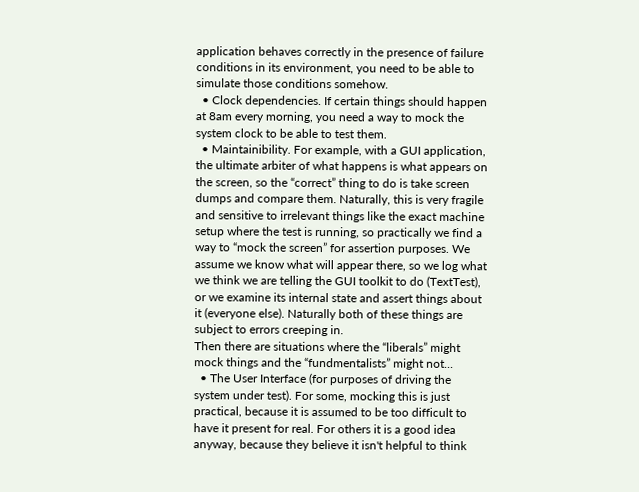application behaves correctly in the presence of failure conditions in its environment, you need to be able to simulate those conditions somehow.
  • Clock dependencies. If certain things should happen at 8am every morning, you need a way to mock the system clock to be able to test them.
  • Maintainibility. For example, with a GUI application, the ultimate arbiter of what happens is what appears on the screen, so the “correct” thing to do is take screen dumps and compare them. Naturally, this is very fragile and sensitive to irrelevant things like the exact machine setup where the test is running, so practically we find a way to “mock the screen” for assertion purposes. We assume we know what will appear there, so we log what we think we are telling the GUI toolkit to do (TextTest), or we examine its internal state and assert things about it (everyone else). Naturally both of these things are subject to errors creeping in.
Then there are situations where the “liberals” might mock things and the “fundmentalists” might not...
  • The User Interface (for purposes of driving the system under test). For some, mocking this is just practical, because it is assumed to be too difficult to have it present for real. For others it is a good idea anyway, because they believe it isn't helpful to think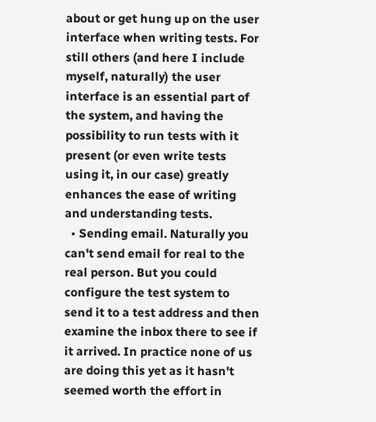about or get hung up on the user interface when writing tests. For still others (and here I include myself, naturally) the user interface is an essential part of the system, and having the possibility to run tests with it present (or even write tests using it, in our case) greatly enhances the ease of writing and understanding tests.
  • Sending email. Naturally you can't send email for real to the real person. But you could configure the test system to send it to a test address and then examine the inbox there to see if it arrived. In practice none of us are doing this yet as it hasn't seemed worth the effort in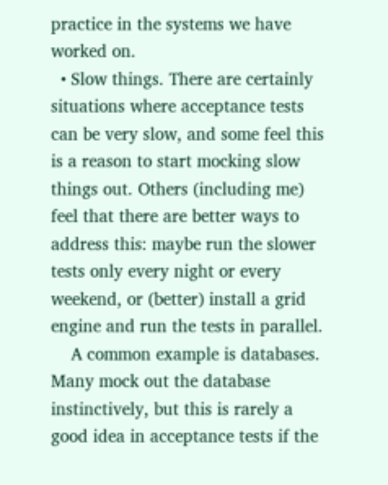practice in the systems we have worked on.
  • Slow things. There are certainly situations where acceptance tests can be very slow, and some feel this is a reason to start mocking slow things out. Others (including me) feel that there are better ways to address this: maybe run the slower tests only every night or every weekend, or (better) install a grid engine and run the tests in parallel.
    A common example is databases. Many mock out the database instinctively, but this is rarely a good idea in acceptance tests if the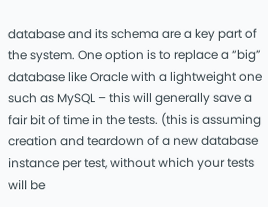database and its schema are a key part of the system. One option is to replace a “big” database like Oracle with a lightweight one such as MySQL – this will generally save a fair bit of time in the tests. (this is assuming creation and teardown of a new database instance per test, without which your tests will be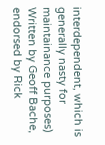interdependent, which is generally nasty for maintainance purposes)
Written by Geoff Bache, endorsed by Rick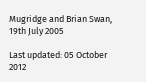Mugridge and Brian Swan, 19th July 2005

Last updated: 05 October 2012